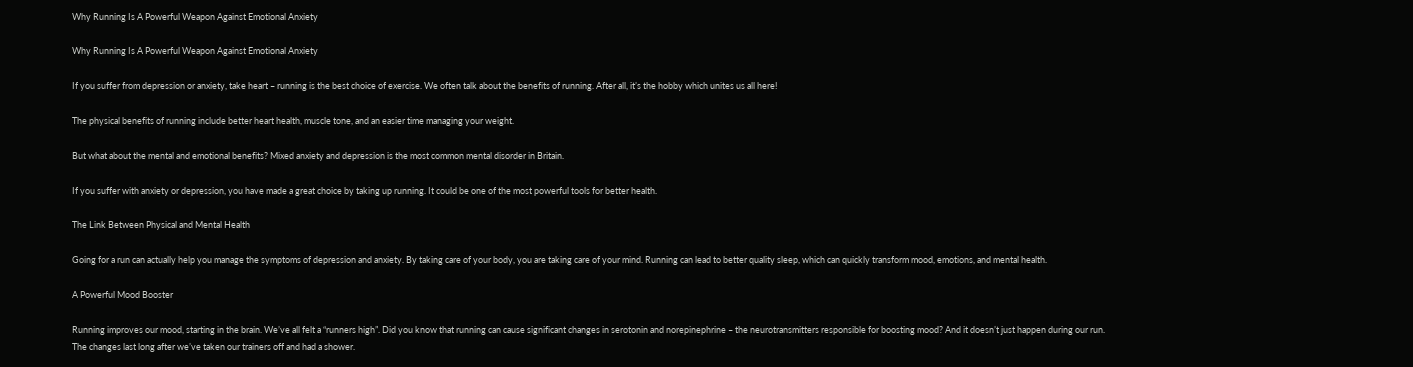Why Running Is A Powerful Weapon Against Emotional Anxiety

Why Running Is A Powerful Weapon Against Emotional Anxiety

If you suffer from depression or anxiety, take heart – running is the best choice of exercise. We often talk about the benefits of running. After all, it’s the hobby which unites us all here!

The physical benefits of running include better heart health, muscle tone, and an easier time managing your weight.

But what about the mental and emotional benefits? Mixed anxiety and depression is the most common mental disorder in Britain.

If you suffer with anxiety or depression, you have made a great choice by taking up running. It could be one of the most powerful tools for better health.

The Link Between Physical and Mental Health

Going for a run can actually help you manage the symptoms of depression and anxiety. By taking care of your body, you are taking care of your mind. Running can lead to better quality sleep, which can quickly transform mood, emotions, and mental health.

A Powerful Mood Booster

Running improves our mood, starting in the brain. We’ve all felt a “runners high”. Did you know that running can cause significant changes in serotonin and norepinephrine – the neurotransmitters responsible for boosting mood? And it doesn’t just happen during our run. The changes last long after we’ve taken our trainers off and had a shower.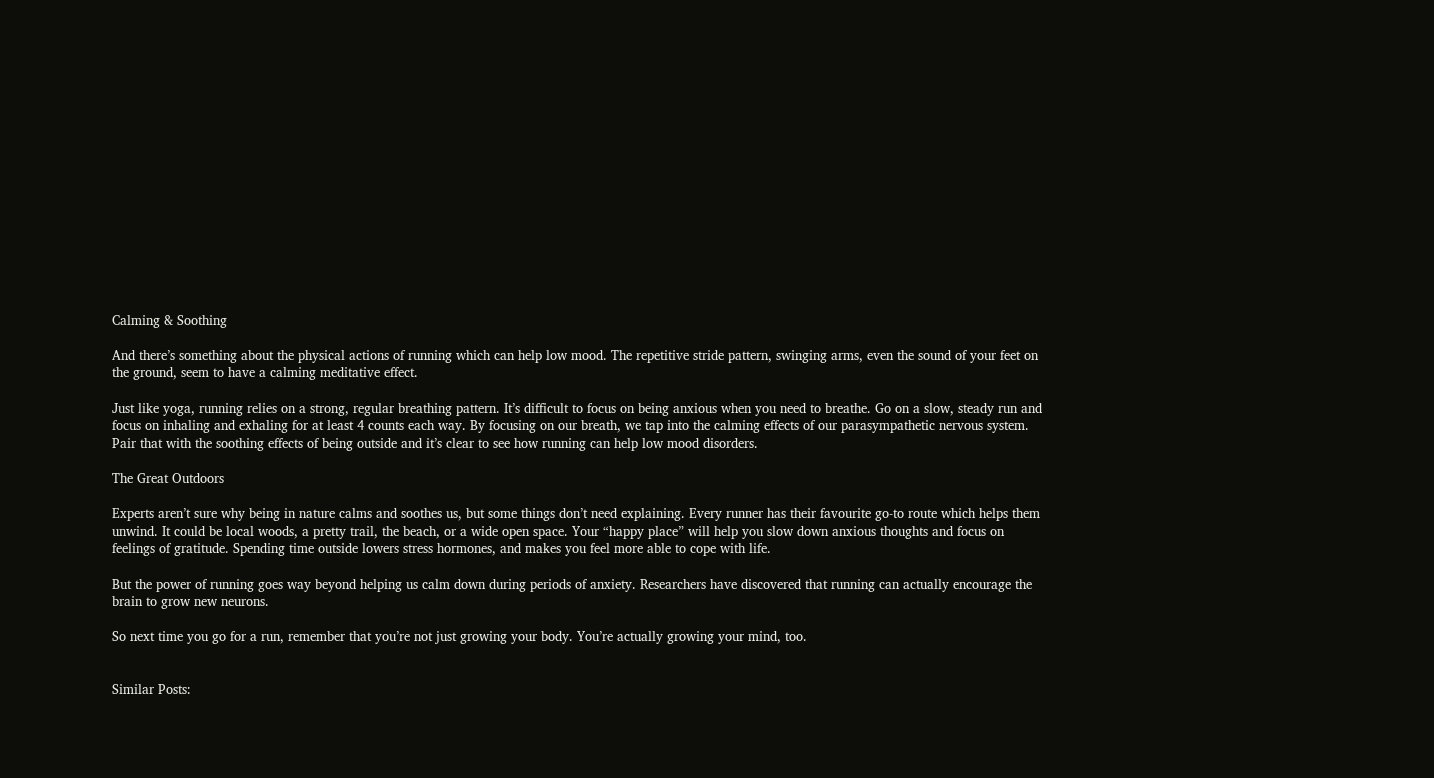Calming & Soothing

And there’s something about the physical actions of running which can help low mood. The repetitive stride pattern, swinging arms, even the sound of your feet on the ground, seem to have a calming meditative effect.

Just like yoga, running relies on a strong, regular breathing pattern. It’s difficult to focus on being anxious when you need to breathe. Go on a slow, steady run and focus on inhaling and exhaling for at least 4 counts each way. By focusing on our breath, we tap into the calming effects of our parasympathetic nervous system. Pair that with the soothing effects of being outside and it’s clear to see how running can help low mood disorders.

The Great Outdoors

Experts aren’t sure why being in nature calms and soothes us, but some things don’t need explaining. Every runner has their favourite go-to route which helps them unwind. It could be local woods, a pretty trail, the beach, or a wide open space. Your “happy place” will help you slow down anxious thoughts and focus on feelings of gratitude. Spending time outside lowers stress hormones, and makes you feel more able to cope with life.

But the power of running goes way beyond helping us calm down during periods of anxiety. Researchers have discovered that running can actually encourage the brain to grow new neurons.

So next time you go for a run, remember that you’re not just growing your body. You’re actually growing your mind, too.


Similar Posts: